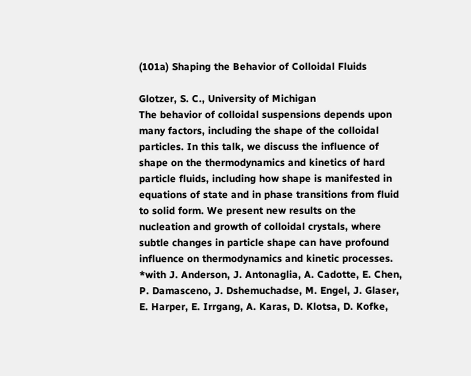(101a) Shaping the Behavior of Colloidal Fluids

Glotzer, S. C., University of Michigan
The behavior of colloidal suspensions depends upon many factors, including the shape of the colloidal particles. In this talk, we discuss the influence of shape on the thermodynamics and kinetics of hard particle fluids, including how shape is manifested in equations of state and in phase transitions from fluid to solid form. We present new results on the nucleation and growth of colloidal crystals, where subtle changes in particle shape can have profound influence on thermodynamics and kinetic processes.
*with J. Anderson, J. Antonaglia, A. Cadotte, E. Chen, P. Damasceno, J. Dshemuchadse, M. Engel, J. Glaser, E. Harper, E. Irrgang, A. Karas, D. Klotsa, D. Kofke,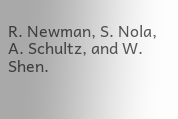R. Newman, S. Nola, A. Schultz, and W. Shen.